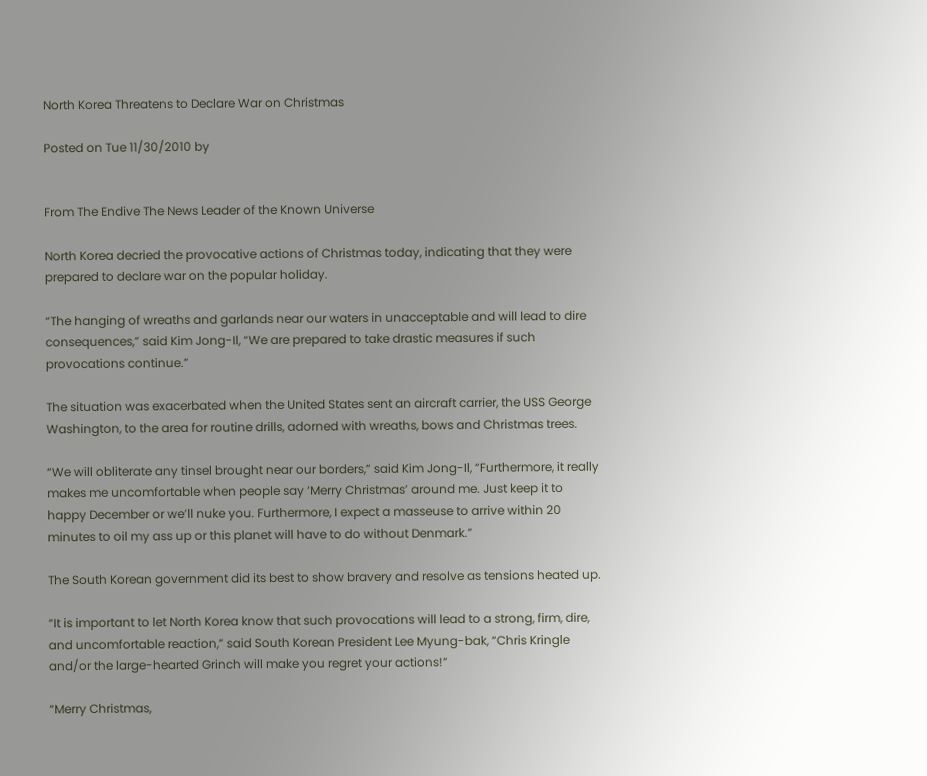North Korea Threatens to Declare War on Christmas

Posted on Tue 11/30/2010 by


From The Endive The News Leader of the Known Universe

North Korea decried the provocative actions of Christmas today, indicating that they were prepared to declare war on the popular holiday.

“The hanging of wreaths and garlands near our waters in unacceptable and will lead to dire consequences,” said Kim Jong-Il, “We are prepared to take drastic measures if such provocations continue.”

The situation was exacerbated when the United States sent an aircraft carrier, the USS George Washington, to the area for routine drills, adorned with wreaths, bows and Christmas trees.

“We will obliterate any tinsel brought near our borders,” said Kim Jong-Il, “Furthermore, it really makes me uncomfortable when people say ‘Merry Christmas’ around me. Just keep it to happy December or we’ll nuke you. Furthermore, I expect a masseuse to arrive within 20 minutes to oil my ass up or this planet will have to do without Denmark.”

The South Korean government did its best to show bravery and resolve as tensions heated up.

“It is important to let North Korea know that such provocations will lead to a strong, firm, dire, and uncomfortable reaction,” said South Korean President Lee Myung-bak, “Chris Kringle and/or the large-hearted Grinch will make you regret your actions!”

“Merry Christmas,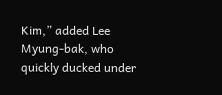Kim,” added Lee Myung-bak, who quickly ducked under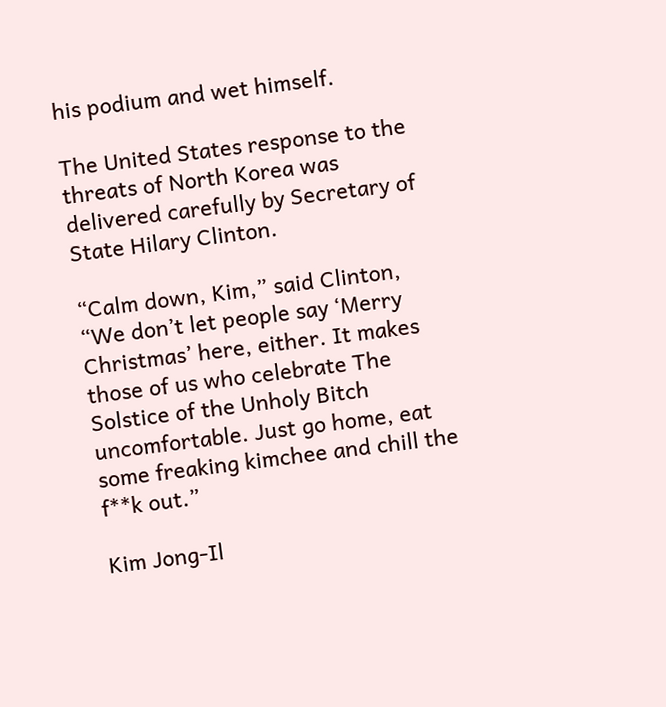his podium and wet himself.

The United States response to the threats of North Korea was delivered carefully by Secretary of State Hilary Clinton.

“Calm down, Kim,” said Clinton, “We don’t let people say ‘Merry Christmas’ here, either. It makes those of us who celebrate The Solstice of the Unholy Bitch uncomfortable. Just go home, eat some freaking kimchee and chill the f**k out.”

Kim Jong-Il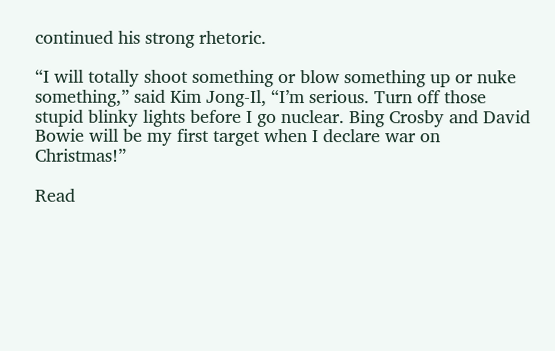continued his strong rhetoric.

“I will totally shoot something or blow something up or nuke something,” said Kim Jong-Il, “I’m serious. Turn off those stupid blinky lights before I go nuclear. Bing Crosby and David Bowie will be my first target when I declare war on Christmas!”

Read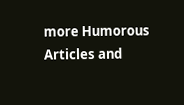more Humorous Articles and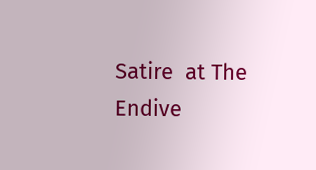Satire  at The Endive